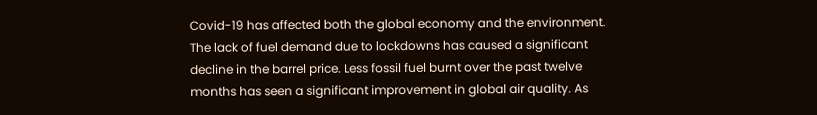Covid-19 has affected both the global economy and the environment. The lack of fuel demand due to lockdowns has caused a significant decline in the barrel price. Less fossil fuel burnt over the past twelve months has seen a significant improvement in global air quality. As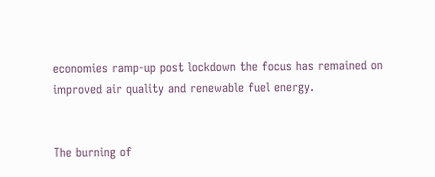economies ramp-up post lockdown the focus has remained on improved air quality and renewable fuel energy.


The burning of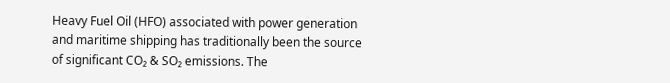Heavy Fuel Oil (HFO) associated with power generation and maritime shipping has traditionally been the source of significant CO₂ & SO₂ emissions. The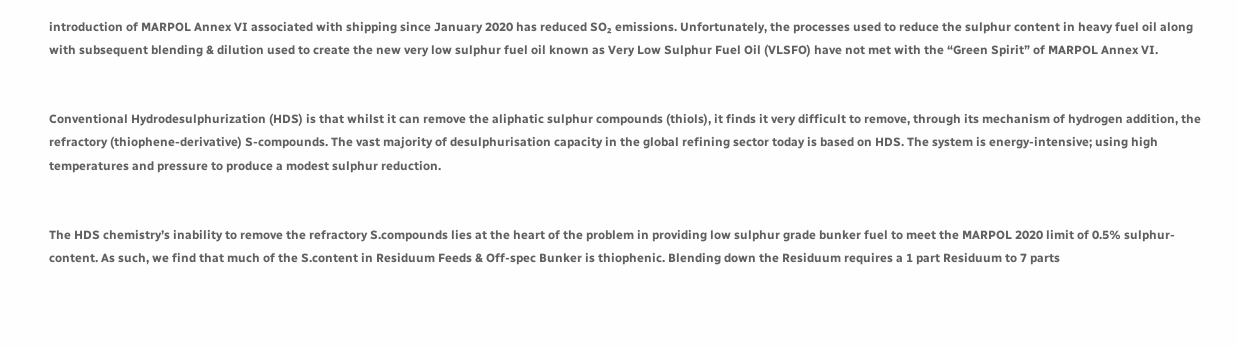introduction of MARPOL Annex VI associated with shipping since January 2020 has reduced SO₂ emissions. Unfortunately, the processes used to reduce the sulphur content in heavy fuel oil along with subsequent blending & dilution used to create the new very low sulphur fuel oil known as Very Low Sulphur Fuel Oil (VLSFO) have not met with the “Green Spirit” of MARPOL Annex VI.


Conventional Hydrodesulphurization (HDS) is that whilst it can remove the aliphatic sulphur compounds (thiols), it finds it very difficult to remove, through its mechanism of hydrogen addition, the refractory (thiophene-derivative) S-compounds. The vast majority of desulphurisation capacity in the global refining sector today is based on HDS. The system is energy-intensive; using high temperatures and pressure to produce a modest sulphur reduction.


The HDS chemistry’s inability to remove the refractory S.compounds lies at the heart of the problem in providing low sulphur grade bunker fuel to meet the MARPOL 2020 limit of 0.5% sulphur-content. As such, we find that much of the S.content in Residuum Feeds & Off-spec Bunker is thiophenic. Blending down the Residuum requires a 1 part Residuum to 7 parts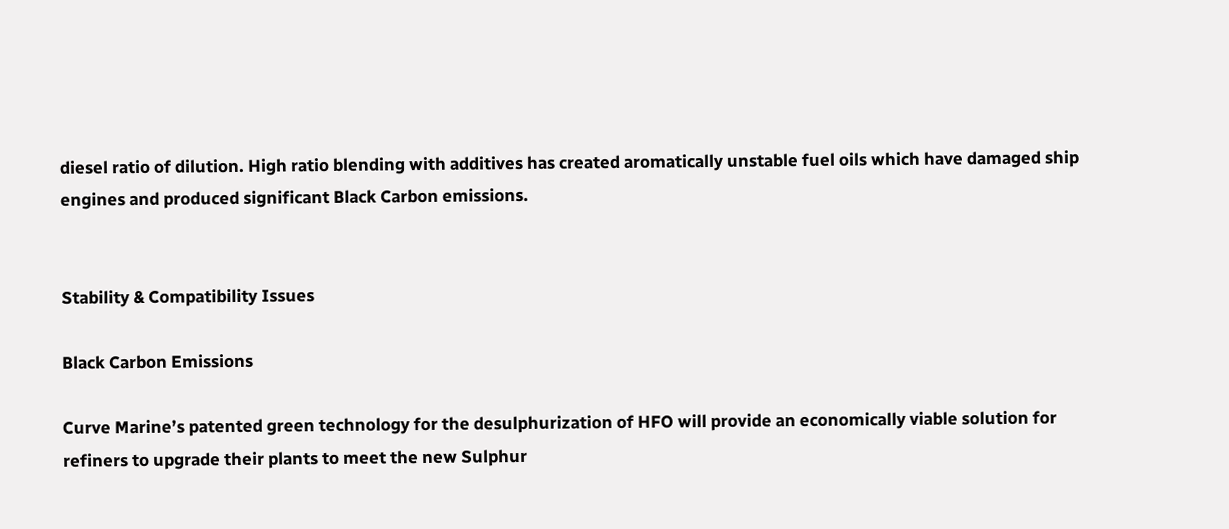diesel ratio of dilution. High ratio blending with additives has created aromatically unstable fuel oils which have damaged ship engines and produced significant Black Carbon emissions.


Stability & Compatibility Issues

Black Carbon Emissions

Curve Marine’s patented green technology for the desulphurization of HFO will provide an economically viable solution for refiners to upgrade their plants to meet the new Sulphur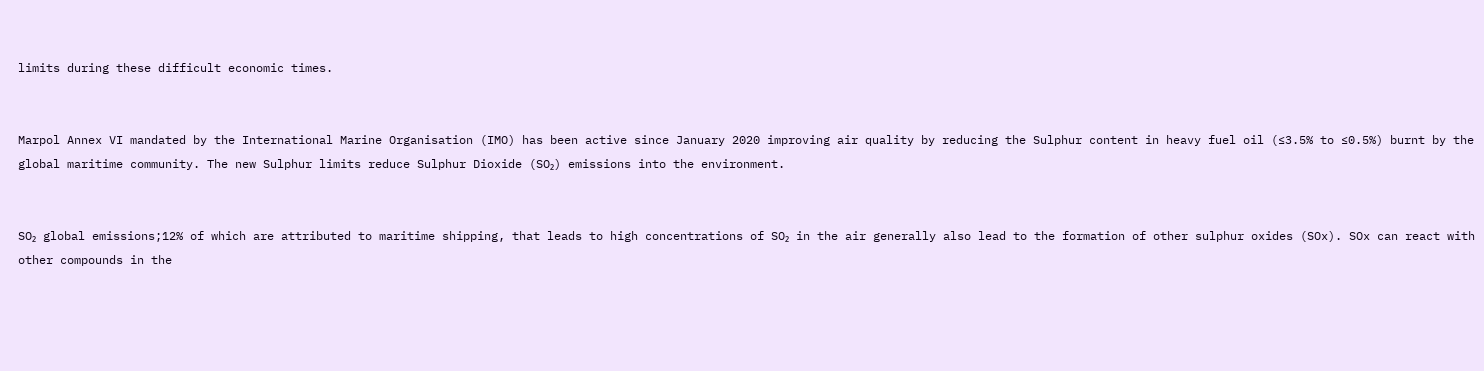limits during these difficult economic times.


Marpol Annex VI mandated by the International Marine Organisation (IMO) has been active since January 2020 improving air quality by reducing the Sulphur content in heavy fuel oil (≤3.5% to ≤0.5%) burnt by the global maritime community. The new Sulphur limits reduce Sulphur Dioxide (SO₂) emissions into the environment.


SO₂ global emissions;12% of which are attributed to maritime shipping, that leads to high concentrations of SO₂ in the air generally also lead to the formation of other sulphur oxides (SOx). SOx can react with other compounds in the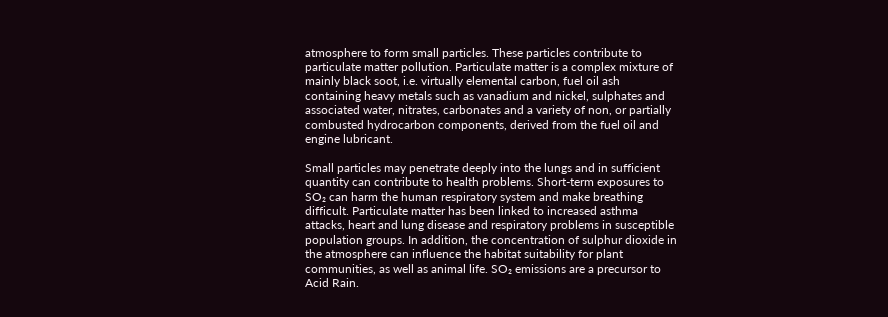atmosphere to form small particles. These particles contribute to particulate matter pollution. Particulate matter is a complex mixture of mainly black soot, i.e. virtually elemental carbon, fuel oil ash containing heavy metals such as vanadium and nickel, sulphates and associated water, nitrates, carbonates and a variety of non, or partially combusted hydrocarbon components, derived from the fuel oil and engine lubricant.

Small particles may penetrate deeply into the lungs and in sufficient quantity can contribute to health problems. Short-term exposures to SO₂ can harm the human respiratory system and make breathing difficult. Particulate matter has been linked to increased asthma attacks, heart and lung disease and respiratory problems in susceptible population groups. In addition, the concentration of sulphur dioxide in the atmosphere can influence the habitat suitability for plant communities, as well as animal life. SO₂ emissions are a precursor to Acid Rain.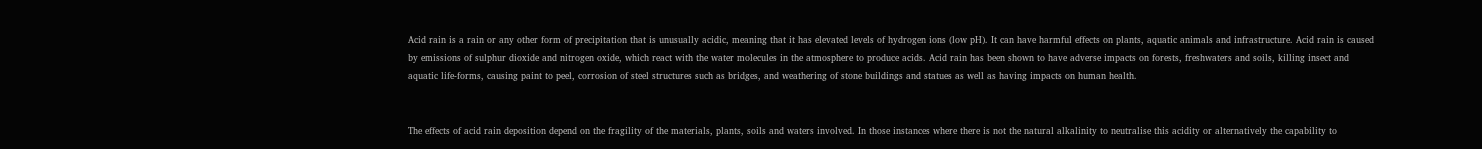Acid rain is a rain or any other form of precipitation that is unusually acidic, meaning that it has elevated levels of hydrogen ions (low pH). It can have harmful effects on plants, aquatic animals and infrastructure. Acid rain is caused by emissions of sulphur dioxide and nitrogen oxide, which react with the water molecules in the atmosphere to produce acids. Acid rain has been shown to have adverse impacts on forests, freshwaters and soils, killing insect and aquatic life-forms, causing paint to peel, corrosion of steel structures such as bridges, and weathering of stone buildings and statues as well as having impacts on human health.


The effects of acid rain deposition depend on the fragility of the materials, plants, soils and waters involved. In those instances where there is not the natural alkalinity to neutralise this acidity or alternatively the capability to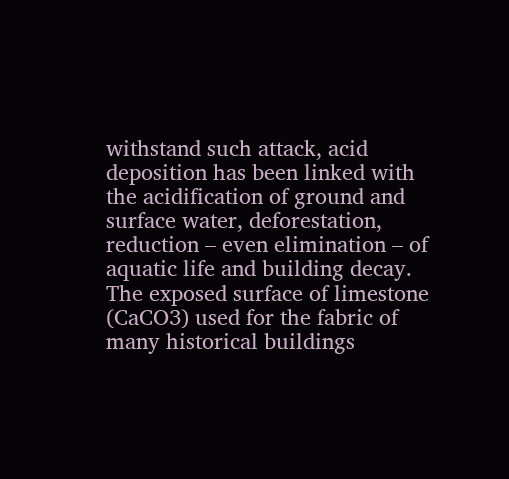withstand such attack, acid deposition has been linked with the acidification of ground and surface water, deforestation, reduction – even elimination – of aquatic life and building decay. The exposed surface of limestone (CaCO3) used for the fabric of many historical buildings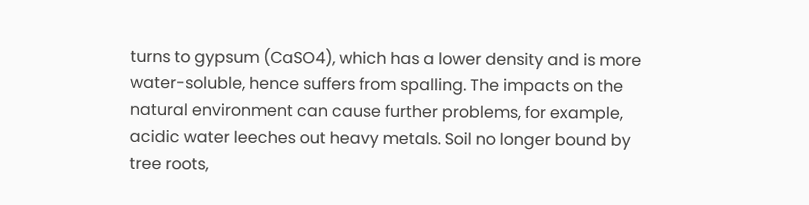turns to gypsum (CaSO4), which has a lower density and is more water-soluble, hence suffers from spalling. The impacts on the natural environment can cause further problems, for example, acidic water leeches out heavy metals. Soil no longer bound by tree roots,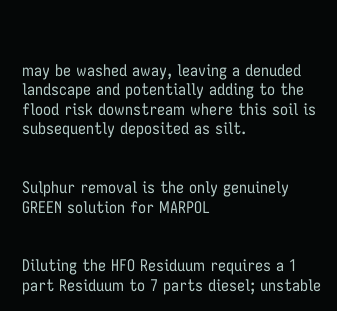may be washed away, leaving a denuded landscape and potentially adding to the flood risk downstream where this soil is subsequently deposited as silt.


Sulphur removal is the only genuinely GREEN solution for MARPOL


Diluting the HFO Residuum requires a 1 part Residuum to 7 parts diesel; unstable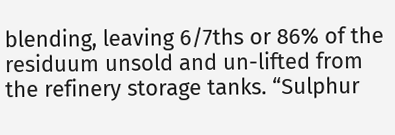blending, leaving 6/7ths or 86% of the residuum unsold and un-lifted from the refinery storage tanks. “Sulphur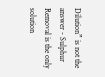Dilution” is not the answer - Sulphur Removal is the only solution